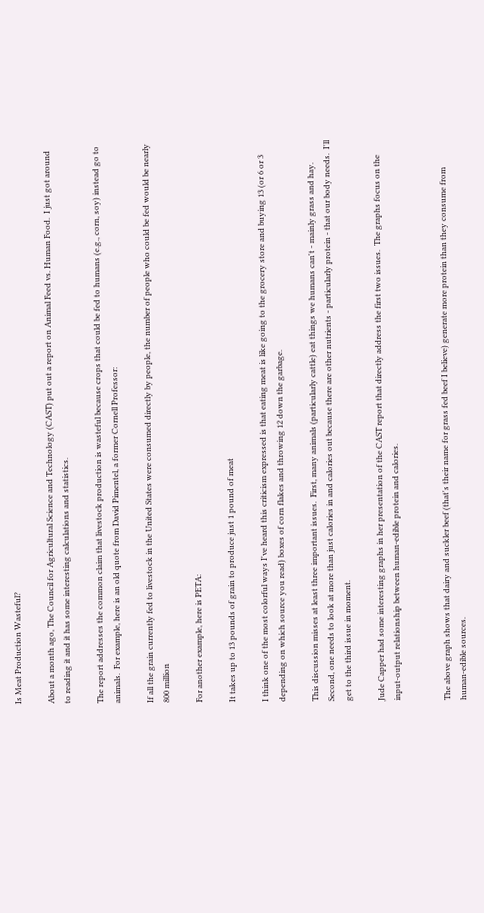Is Meat Production Wasteful?

About a month ago, The Council for Agricultural Science and Technology (CAST) put out a report on Animal Feed vs. Human Food.  I just got around to reading it and it has some interesting calculations and statistics.

The report addresses the common claim that livestock production is wasteful because crops that could be fed to humans (e.g., corn, soy) instead go to animals.  For example, here is an old quote from David Pimentel, a former Cornell Professor:

If all the grain currently fed to livestock in the United States were consumed directly by people, the number of people who could be fed would be nearly 800 million

For another example, here is PETA:

It takes up to 13 pounds of grain to produce just 1 pound of meat

I think one of the most colorful ways I've heard this criticism expressed is that eating meat is like going to the grocery store and buying 13 (or 6 or 3 depending on which source you read) boxes of corn flakes and throwing 12 down the garbage.

This discussion misses at least three important issues.  First, many animals (particularly cattle) eat things we humans can't - mainly grass and hay.  Second, one needs to look at more than just calories in and calories out because there are other nutrients - particularly protein - that our body needs.  I'll get to the third issue in moment.

Jude Capper had some interesting graphs in her presentation of the CAST report that directly address the first two issues.  The graphs focus on the input-output relationship between human-edible protein and calories.


The above graph shows that dairy and suckler beef (that's their name for grass fed beef I believe) generate more protein than they consume from human-edible sources.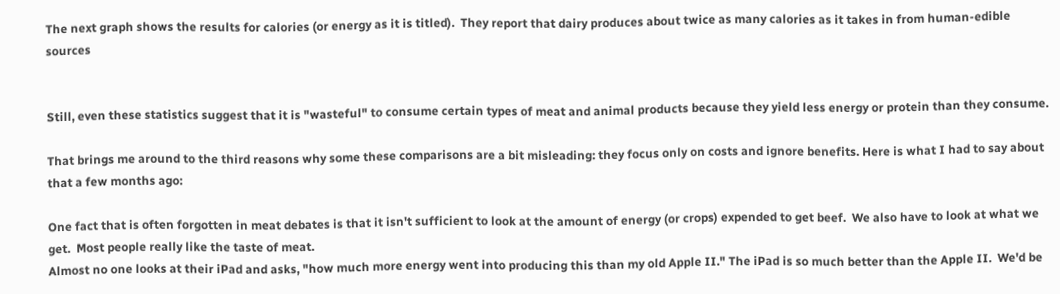The next graph shows the results for calories (or energy as it is titled).  They report that dairy produces about twice as many calories as it takes in from human-edible sources


Still, even these statistics suggest that it is "wasteful" to consume certain types of meat and animal products because they yield less energy or protein than they consume.

That brings me around to the third reasons why some these comparisons are a bit misleading: they focus only on costs and ignore benefits. Here is what I had to say about that a few months ago:

One fact that is often forgotten in meat debates is that it isn't sufficient to look at the amount of energy (or crops) expended to get beef.  We also have to look at what we get.  Most people really like the taste of meat.
Almost no one looks at their iPad and asks, "how much more energy went into producing this than my old Apple II." The iPad is so much better than the Apple II.  We'd be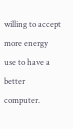willing to accept more energy use to have a better computer.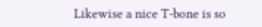Likewise a nice T-bone is so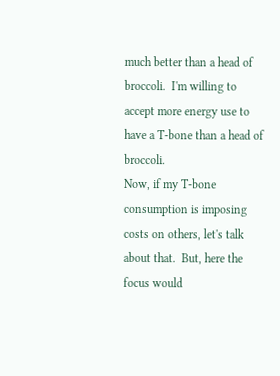much better than a head of broccoli.  I'm willing to accept more energy use to have a T-bone than a head of broccoli.
Now, if my T-bone consumption is imposing costs on others, let's talk about that.  But, here the focus would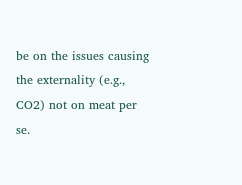be on the issues causing the externality (e.g., CO2) not on meat per se.